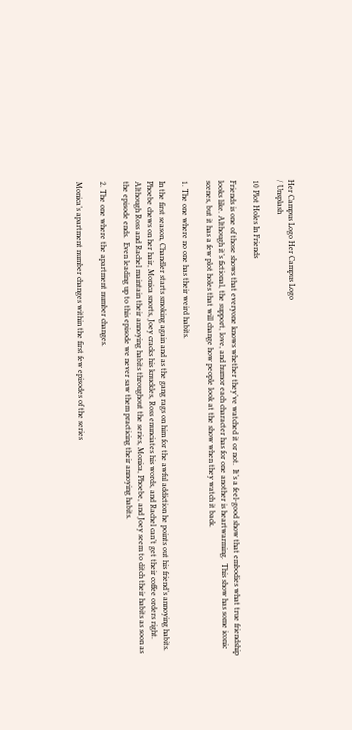Her Campus Logo Her Campus Logo
/ Unsplash

10 Plot Holes In Friends

Friends is one of those shows that everyone knows whether they’ve watched it or not.  It’s a feel-good show that embodies what true friendship looks like. Although it’s fictional, the support, love, and humor each character has for one another is heartwarming.  This show has some iconic scenes, but it has a few plot holes that will change how people look at the show when they watch it back.

1. The one where no one has their weird habits.

In the first season, Chandler starts smoking again and as the gang rags on him for the awful addiction he points out his friend’s annoying habits.  Phoebe chews on her hair, Monica snorts, Joey cracks his knuckles, Ross enunciates his words, and Rachel can’t get their coffee orders right. Although Ross and Rachel maintain their annoying habits throughout the series, Monica, Phoebe, and Joey seem to ditch their habits as soon as the episode ends.  Even leading up to this episode we never saw them practicing their annoying habits.

2. The one where the apartment number changes.

Monica’s apartment number changes within the first few episodes of the series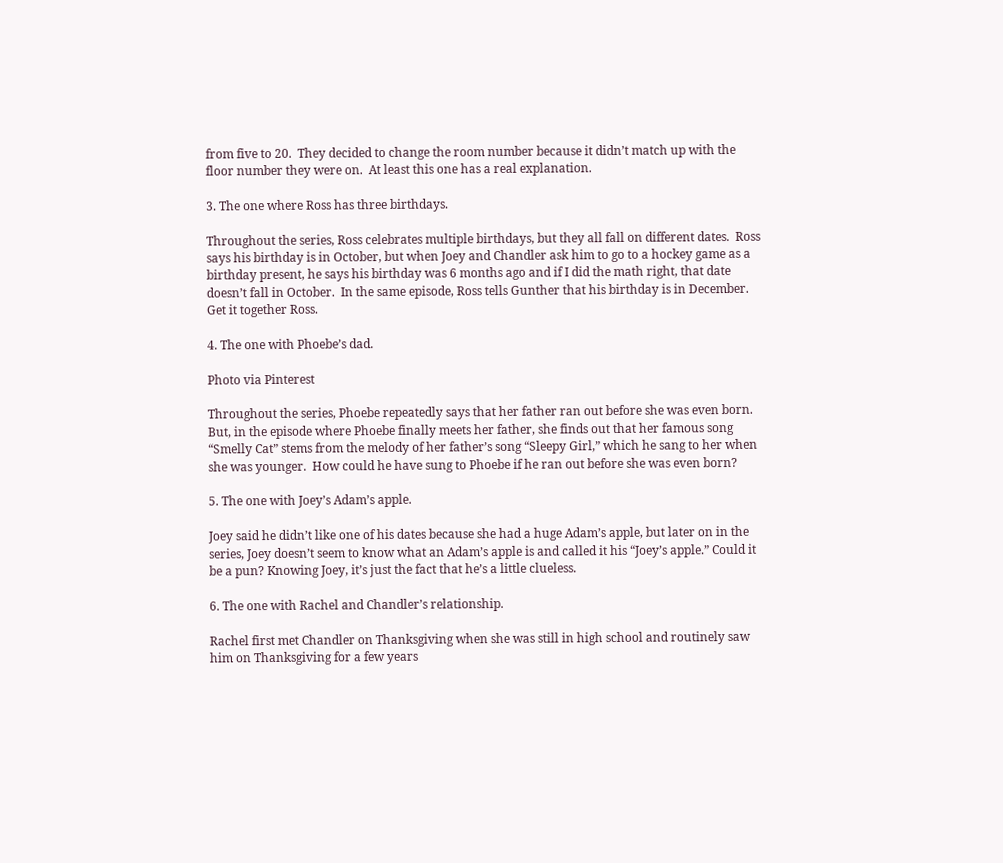from five to 20.  They decided to change the room number because it didn’t match up with the floor number they were on.  At least this one has a real explanation.

3. The one where Ross has three birthdays.

Throughout the series, Ross celebrates multiple birthdays, but they all fall on different dates.  Ross says his birthday is in October, but when Joey and Chandler ask him to go to a hockey game as a birthday present, he says his birthday was 6 months ago and if I did the math right, that date doesn’t fall in October.  In the same episode, Ross tells Gunther that his birthday is in December. Get it together Ross.

4. The one with Phoebe’s dad.

Photo via Pinterest

Throughout the series, Phoebe repeatedly says that her father ran out before she was even born. But, in the episode where Phoebe finally meets her father, she finds out that her famous song “Smelly Cat” stems from the melody of her father’s song “Sleepy Girl,” which he sang to her when she was younger.  How could he have sung to Phoebe if he ran out before she was even born?

5. The one with Joey’s Adam’s apple.

Joey said he didn’t like one of his dates because she had a huge Adam’s apple, but later on in the series, Joey doesn’t seem to know what an Adam’s apple is and called it his “Joey’s apple.” Could it be a pun? Knowing Joey, it’s just the fact that he’s a little clueless.

6. The one with Rachel and Chandler’s relationship.

Rachel first met Chandler on Thanksgiving when she was still in high school and routinely saw him on Thanksgiving for a few years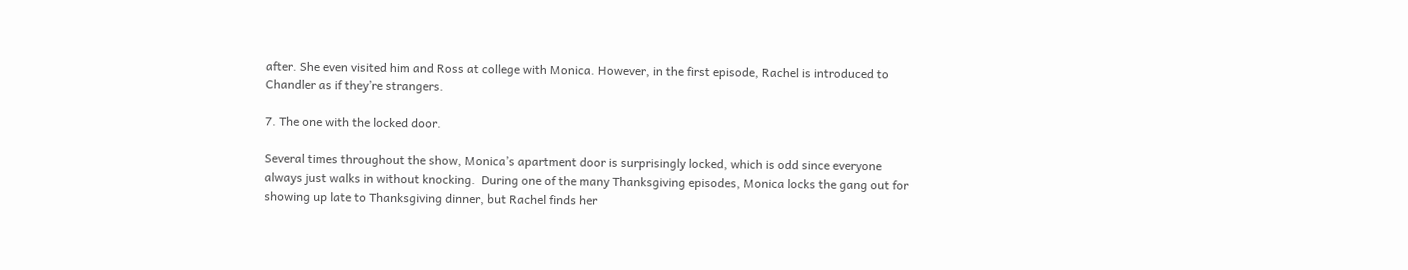after. She even visited him and Ross at college with Monica. However, in the first episode, Rachel is introduced to Chandler as if they’re strangers.

7. The one with the locked door.

Several times throughout the show, Monica’s apartment door is surprisingly locked, which is odd since everyone always just walks in without knocking.  During one of the many Thanksgiving episodes, Monica locks the gang out for showing up late to Thanksgiving dinner, but Rachel finds her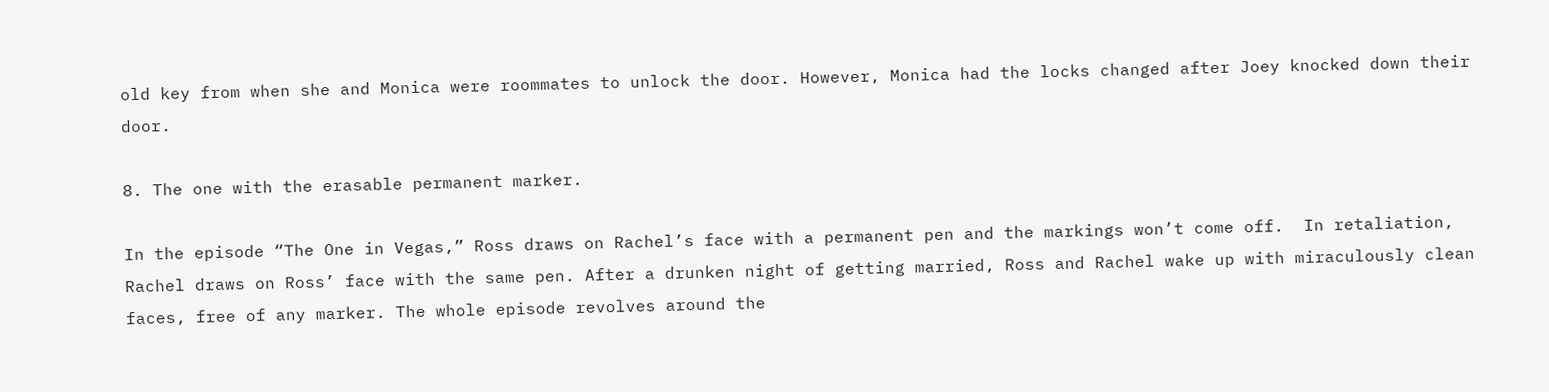old key from when she and Monica were roommates to unlock the door. However, Monica had the locks changed after Joey knocked down their door.

8. The one with the erasable permanent marker.

In the episode “The One in Vegas,” Ross draws on Rachel’s face with a permanent pen and the markings won’t come off.  In retaliation, Rachel draws on Ross’ face with the same pen. After a drunken night of getting married, Ross and Rachel wake up with miraculously clean faces, free of any marker. The whole episode revolves around the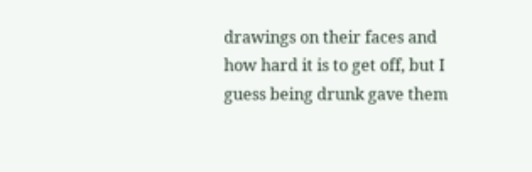drawings on their faces and how hard it is to get off, but I guess being drunk gave them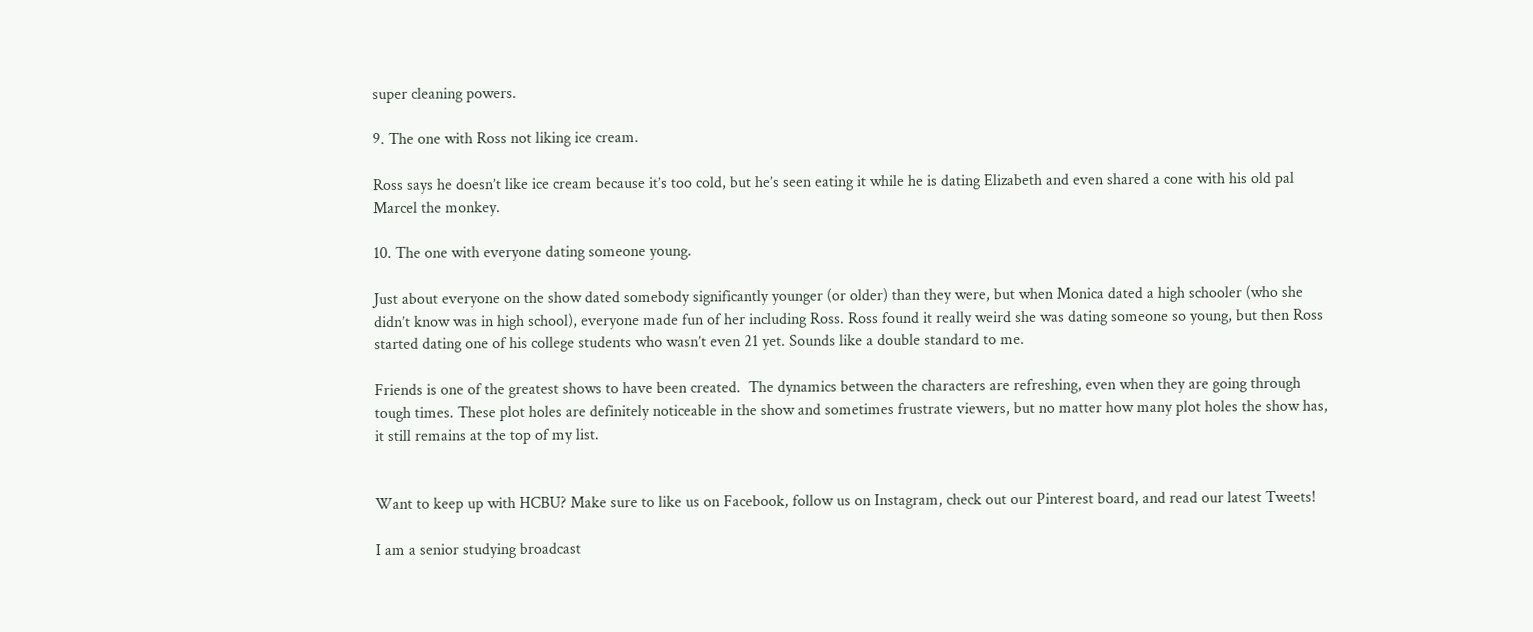super cleaning powers.

9. The one with Ross not liking ice cream.

Ross says he doesn’t like ice cream because it’s too cold, but he’s seen eating it while he is dating Elizabeth and even shared a cone with his old pal Marcel the monkey.

10. The one with everyone dating someone young.

Just about everyone on the show dated somebody significantly younger (or older) than they were, but when Monica dated a high schooler (who she didn’t know was in high school), everyone made fun of her including Ross. Ross found it really weird she was dating someone so young, but then Ross started dating one of his college students who wasn’t even 21 yet. Sounds like a double standard to me.

Friends is one of the greatest shows to have been created.  The dynamics between the characters are refreshing, even when they are going through tough times. These plot holes are definitely noticeable in the show and sometimes frustrate viewers, but no matter how many plot holes the show has, it still remains at the top of my list.


Want to keep up with HCBU? Make sure to like us on Facebook, follow us on Instagram, check out our Pinterest board, and read our latest Tweets!

I am a senior studying broadcast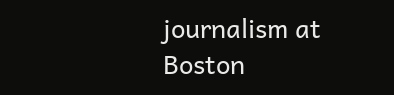journalism at Boston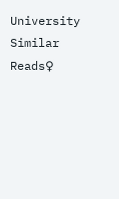University
Similar Reads♀